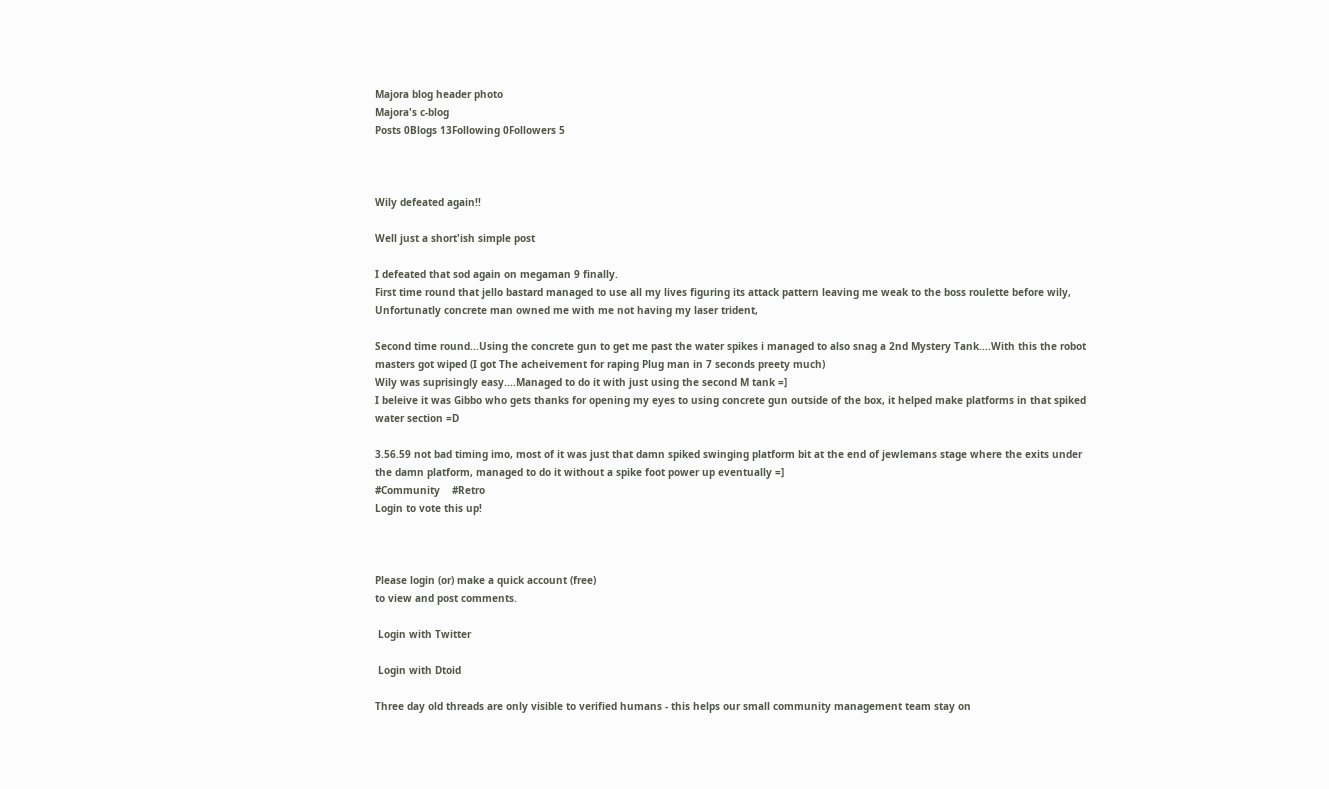Majora blog header photo
Majora's c-blog
Posts 0Blogs 13Following 0Followers 5



Wily defeated again!!

Well just a short'ish simple post

I defeated that sod again on megaman 9 finally.
First time round that jello bastard managed to use all my lives figuring its attack pattern leaving me weak to the boss roulette before wily, Unfortunatly concrete man owned me with me not having my laser trident,

Second time round...Using the concrete gun to get me past the water spikes i managed to also snag a 2nd Mystery Tank....With this the robot masters got wiped (I got The acheivement for raping Plug man in 7 seconds preety much)
Wily was suprisingly easy....Managed to do it with just using the second M tank =]
I beleive it was Gibbo who gets thanks for opening my eyes to using concrete gun outside of the box, it helped make platforms in that spiked water section =D

3.56.59 not bad timing imo, most of it was just that damn spiked swinging platform bit at the end of jewlemans stage where the exits under the damn platform, managed to do it without a spike foot power up eventually =]
#Community    #Retro
Login to vote this up!



Please login (or) make a quick account (free)
to view and post comments.

 Login with Twitter

 Login with Dtoid

Three day old threads are only visible to verified humans - this helps our small community management team stay on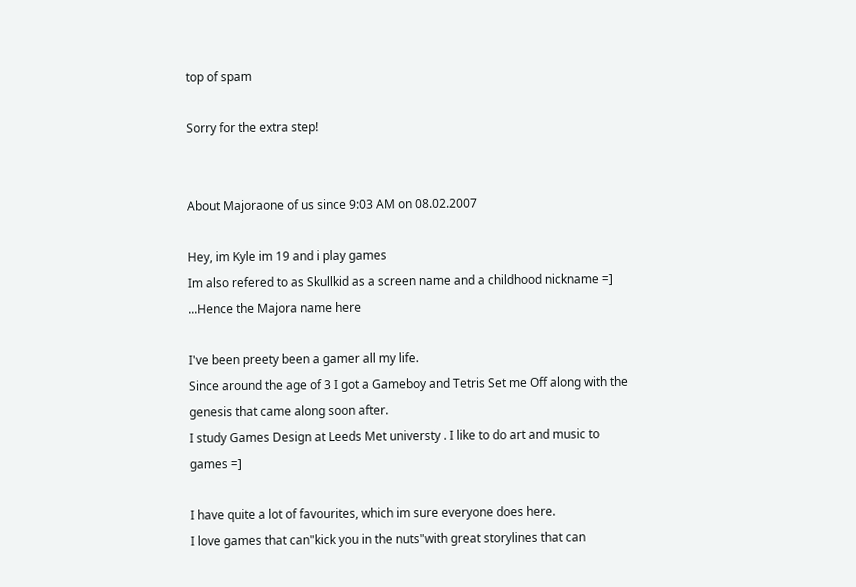top of spam

Sorry for the extra step!


About Majoraone of us since 9:03 AM on 08.02.2007

Hey, im Kyle im 19 and i play games
Im also refered to as Skullkid as a screen name and a childhood nickname =] ...Hence the Majora name here

I've been preety been a gamer all my life.
Since around the age of 3 I got a Gameboy and Tetris Set me Off along with the genesis that came along soon after.
I study Games Design at Leeds Met universty . I like to do art and music to games =]

I have quite a lot of favourites, which im sure everyone does here.
I love games that can"kick you in the nuts"with great storylines that can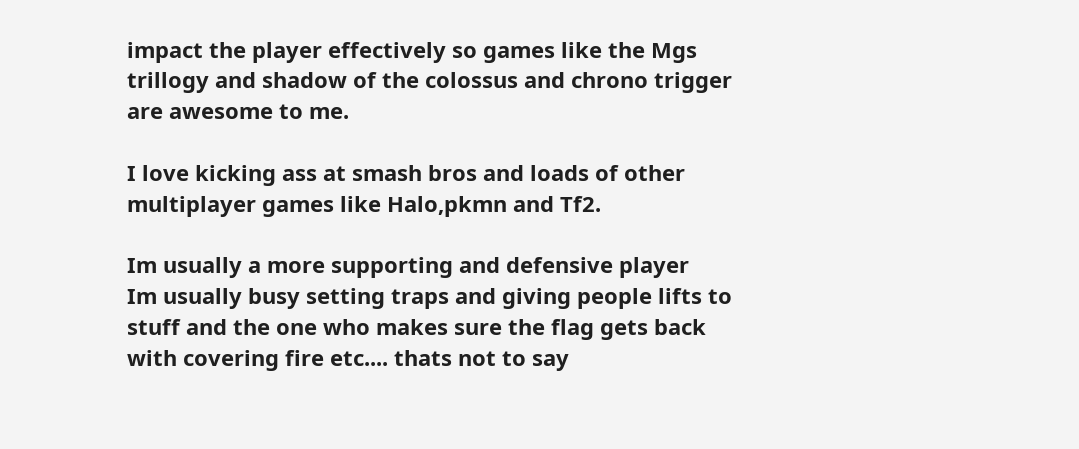impact the player effectively so games like the Mgs trillogy and shadow of the colossus and chrono trigger are awesome to me.

I love kicking ass at smash bros and loads of other multiplayer games like Halo,pkmn and Tf2.

Im usually a more supporting and defensive player
Im usually busy setting traps and giving people lifts to stuff and the one who makes sure the flag gets back with covering fire etc.... thats not to say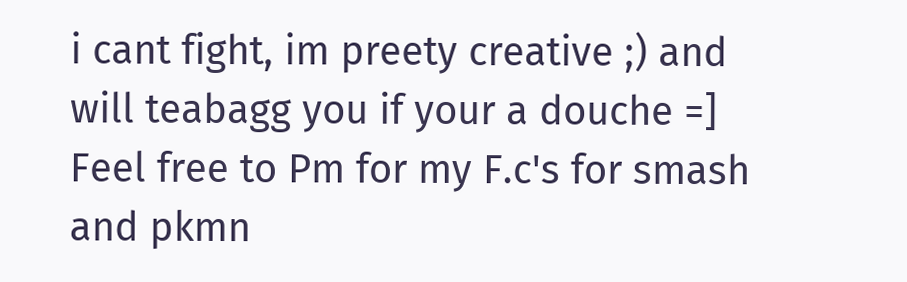i cant fight, im preety creative ;) and will teabagg you if your a douche =]
Feel free to Pm for my F.c's for smash and pkmn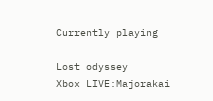Currently playing

Lost odyssey
Xbox LIVE:Majorakai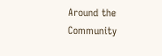Around the Community